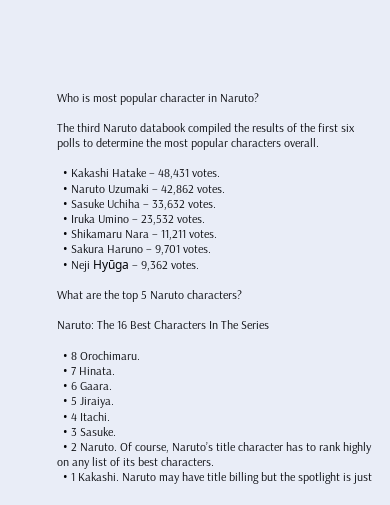Who is most popular character in Naruto?

The third Naruto databook compiled the results of the first six polls to determine the most popular characters overall.

  • Kakashi Hatake – 48,431 votes.
  • Naruto Uzumaki – 42,862 votes.
  • Sasuke Uchiha – 33,632 votes.
  • Iruka Umino – 23,532 votes.
  • Shikamaru Nara – 11,211 votes.
  • Sakura Haruno – 9,701 votes.
  • Neji Hyūga – 9,362 votes.

What are the top 5 Naruto characters?

Naruto: The 16 Best Characters In The Series

  • 8 Orochimaru.
  • 7 Hinata.
  • 6 Gaara.
  • 5 Jiraiya.
  • 4 Itachi.
  • 3 Sasuke.
  • 2 Naruto. Of course, Naruto’s title character has to rank highly on any list of its best characters.
  • 1 Kakashi. Naruto may have title billing but the spotlight is just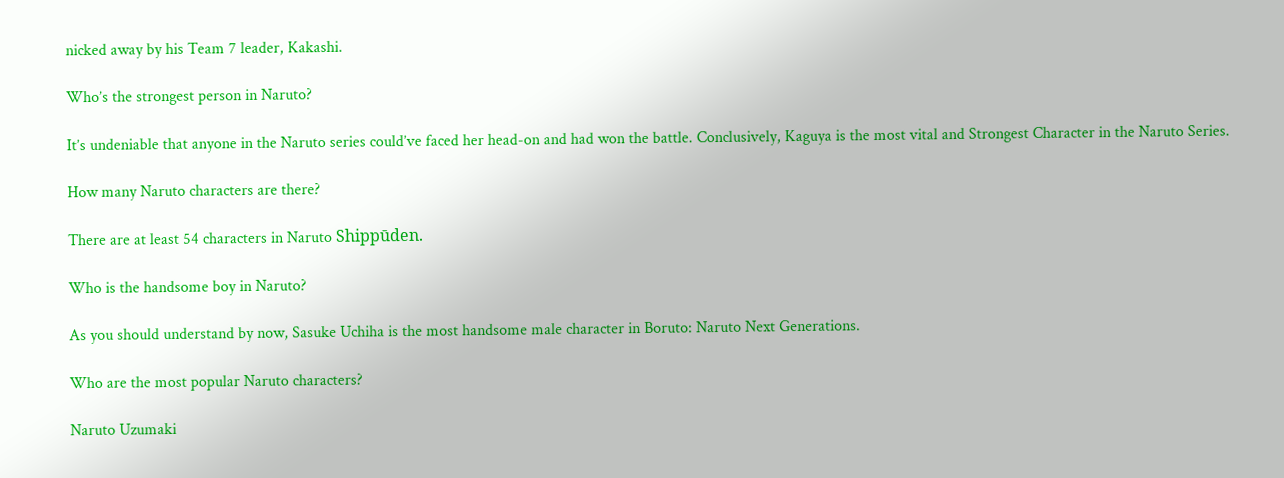nicked away by his Team 7 leader, Kakashi.

Who’s the strongest person in Naruto?

It’s undeniable that anyone in the Naruto series could’ve faced her head-on and had won the battle. Conclusively, Kaguya is the most vital and Strongest Character in the Naruto Series.

How many Naruto characters are there?

There are at least 54 characters in Naruto Shippūden.

Who is the handsome boy in Naruto?

As you should understand by now, Sasuke Uchiha is the most handsome male character in Boruto: Naruto Next Generations.

Who are the most popular Naruto characters?

Naruto Uzumaki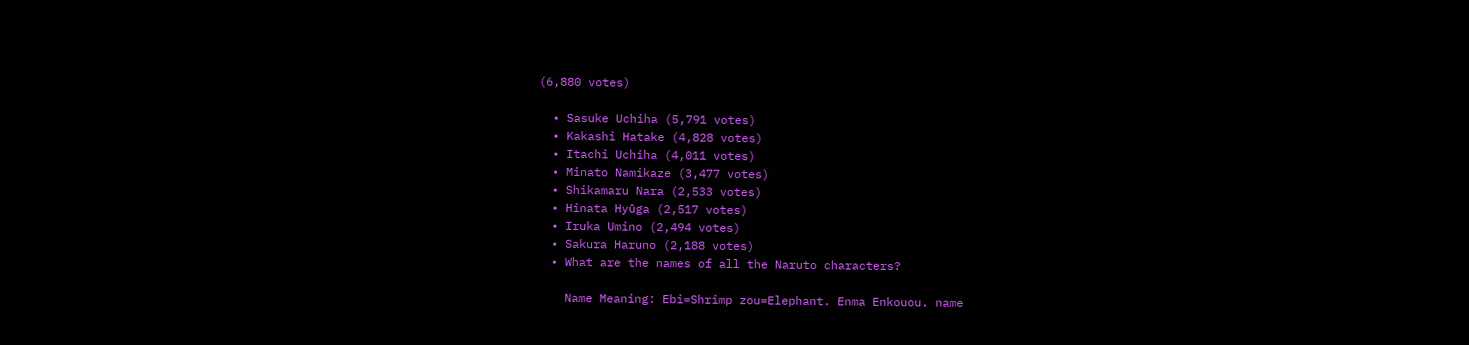(6,880 votes)

  • Sasuke Uchiha (5,791 votes)
  • Kakashi Hatake (4,828 votes)
  • Itachi Uchiha (4,011 votes)
  • Minato Namikaze (3,477 votes)
  • Shikamaru Nara (2,533 votes)
  • Hinata Hyūga (2,517 votes)
  • Iruka Umino (2,494 votes)
  • Sakura Haruno (2,188 votes)
  • What are the names of all the Naruto characters?

    Name Meaning: Ebi=Shrimp zou=Elephant. Enma Enkouou. name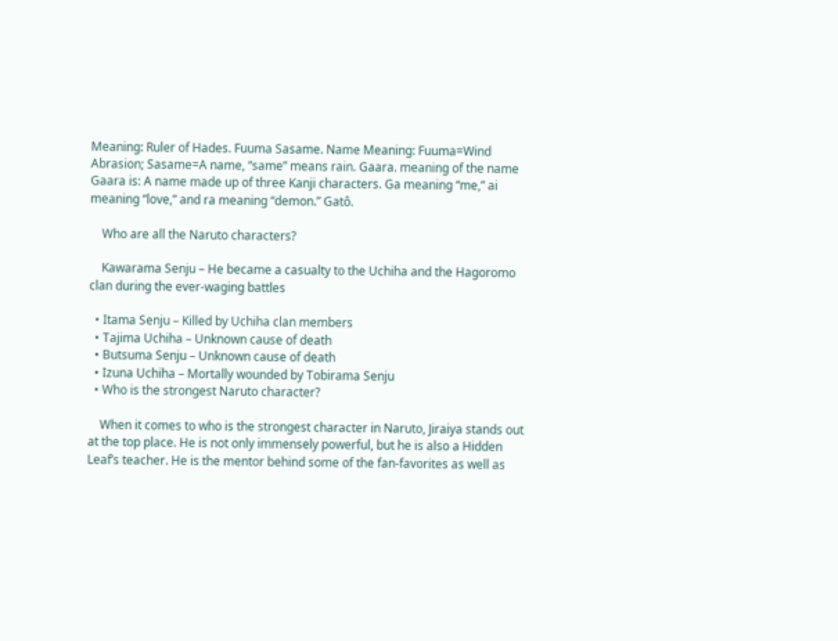Meaning: Ruler of Hades. Fuuma Sasame. Name Meaning: Fuuma=Wind Abrasion; Sasame=A name, “same” means rain. Gaara. meaning of the name Gaara is: A name made up of three Kanji characters. Ga meaning “me,” ai meaning “love,” and ra meaning “demon.” Gatô.

    Who are all the Naruto characters?

    Kawarama Senju – He became a casualty to the Uchiha and the Hagoromo clan during the ever-waging battles

  • Itama Senju – Killed by Uchiha clan members
  • Tajima Uchiha – Unknown cause of death
  • Butsuma Senju – Unknown cause of death
  • Izuna Uchiha – Mortally wounded by Tobirama Senju
  • Who is the strongest Naruto character?

    When it comes to who is the strongest character in Naruto, Jiraiya stands out at the top place. He is not only immensely powerful, but he is also a Hidden Leaf’s teacher. He is the mentor behind some of the fan-favorites as well as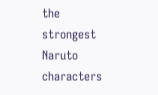the strongest Naruto characters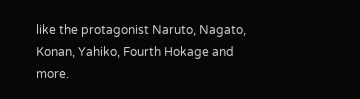like the protagonist Naruto, Nagato, Konan, Yahiko, Fourth Hokage and more.